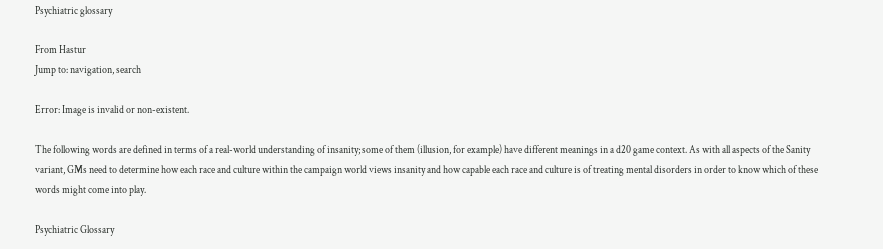Psychiatric glossary

From Hastur
Jump to: navigation, search

Error: Image is invalid or non-existent.

The following words are defined in terms of a real-world understanding of insanity; some of them (illusion, for example) have different meanings in a d20 game context. As with all aspects of the Sanity variant, GMs need to determine how each race and culture within the campaign world views insanity and how capable each race and culture is of treating mental disorders in order to know which of these words might come into play.

Psychiatric Glossary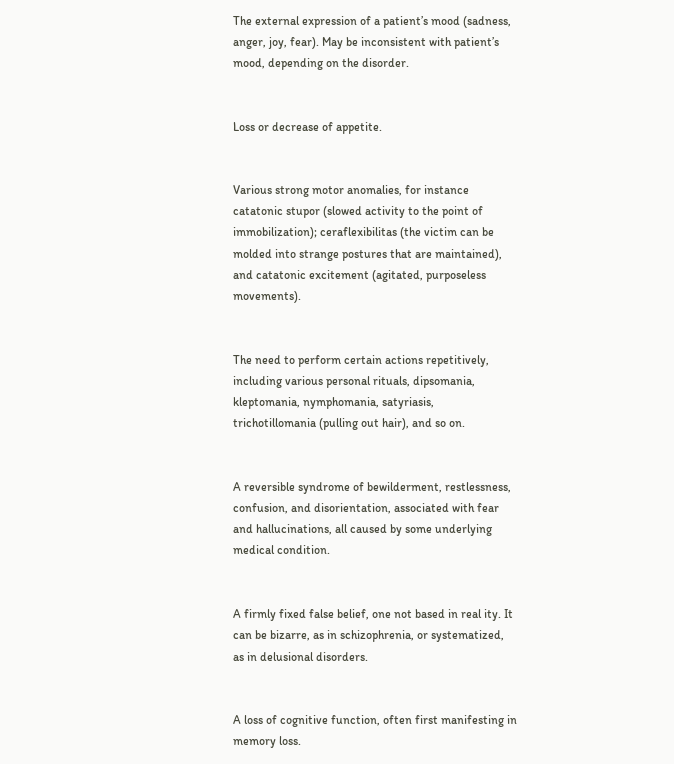The external expression of a patient’s mood (sadness, anger, joy, fear). May be inconsistent with patient’s mood, depending on the disorder.


Loss or decrease of appetite.


Various strong motor anomalies, for instance catatonic stupor (slowed activity to the point of immobilization); ceraflexibilitas (the victim can be molded into strange postures that are maintained), and catatonic excitement (agitated, purposeless movements).


The need to perform certain actions repetitively, including various personal rituals, dipsomania, kleptomania, nymphomania, satyriasis, trichotillomania (pulling out hair), and so on.


A reversible syndrome of bewilderment, restlessness, confusion, and disorientation, associated with fear and hallucinations, all caused by some underlying medical condition.


A firmly fixed false belief, one not based in real ity. It can be bizarre, as in schizophrenia, or systematized, as in delusional disorders.


A loss of cognitive function, often first manifesting in memory loss.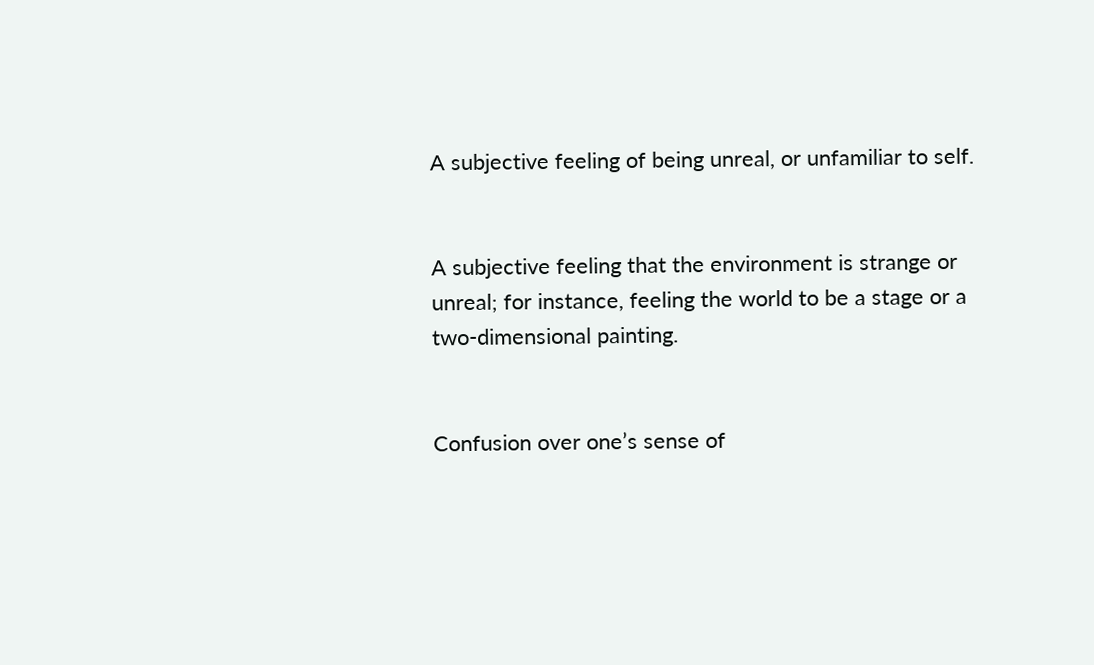A subjective feeling of being unreal, or unfamiliar to self.


A subjective feeling that the environment is strange or unreal; for instance, feeling the world to be a stage or a two-dimensional painting.


Confusion over one’s sense of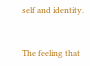self and identity.


The feeling that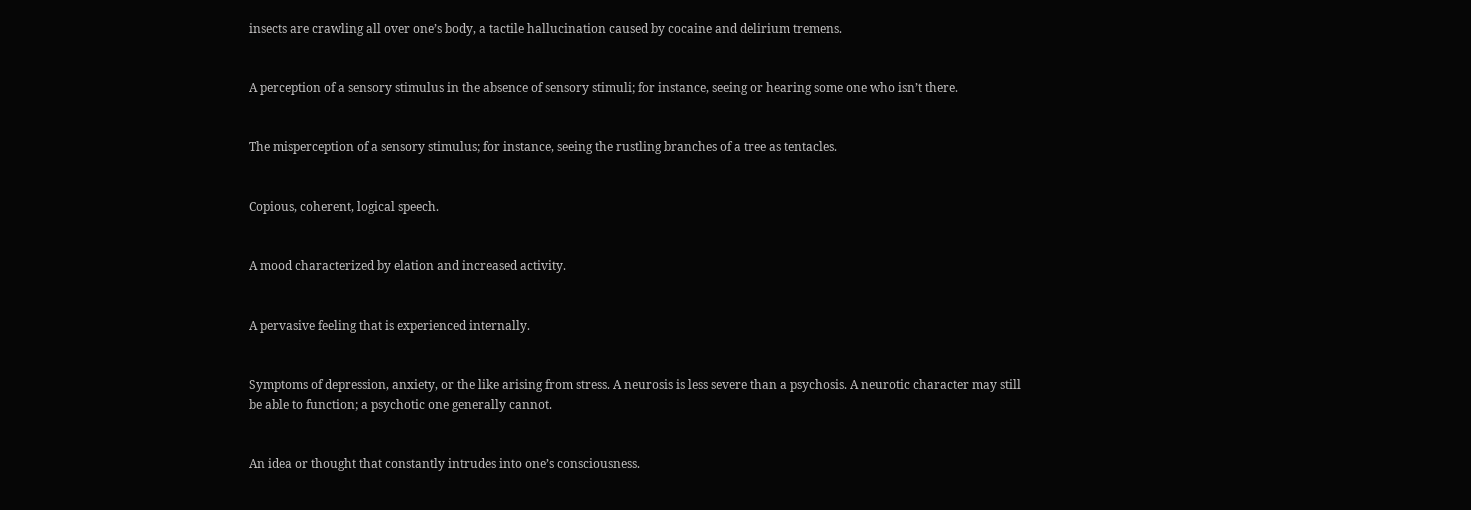insects are crawling all over one’s body, a tactile hallucination caused by cocaine and delirium tremens.


A perception of a sensory stimulus in the absence of sensory stimuli; for instance, seeing or hearing some one who isn’t there.


The misperception of a sensory stimulus; for instance, seeing the rustling branches of a tree as tentacles.


Copious, coherent, logical speech.


A mood characterized by elation and increased activity.


A pervasive feeling that is experienced internally.


Symptoms of depression, anxiety, or the like arising from stress. A neurosis is less severe than a psychosis. A neurotic character may still be able to function; a psychotic one generally cannot.


An idea or thought that constantly intrudes into one’s consciousness.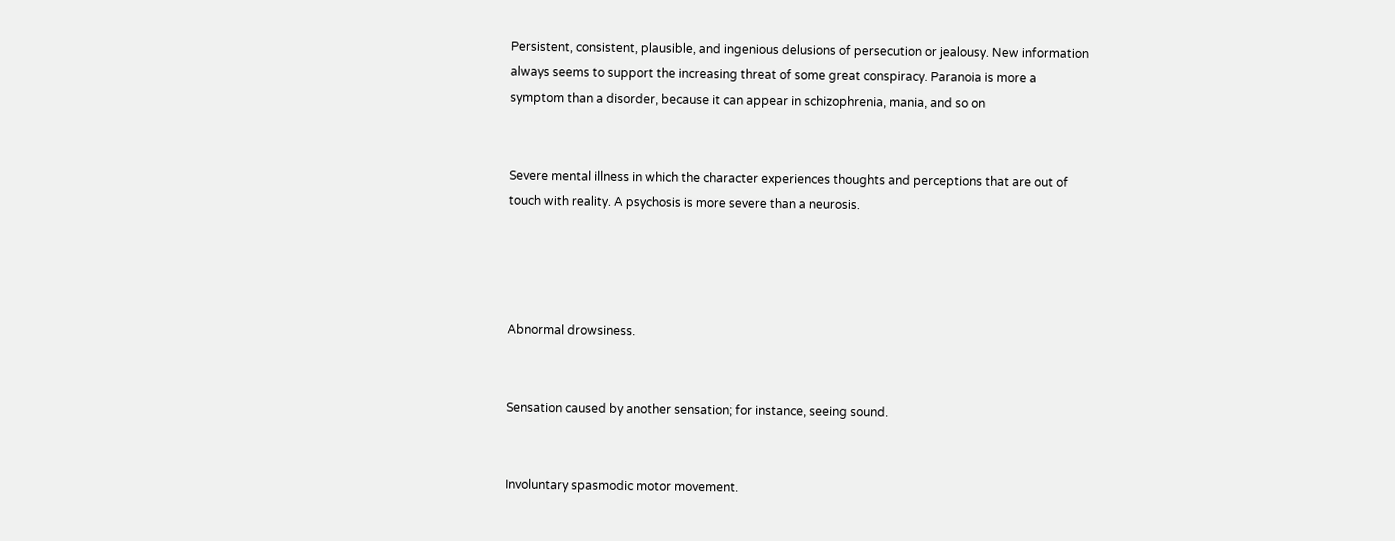Persistent, consistent, plausible, and ingenious delusions of persecution or jealousy. New information always seems to support the increasing threat of some great conspiracy. Paranoia is more a symptom than a disorder, because it can appear in schizophrenia, mania, and so on


Severe mental illness in which the character experiences thoughts and perceptions that are out of touch with reality. A psychosis is more severe than a neurosis.




Abnormal drowsiness.


Sensation caused by another sensation; for instance, seeing sound.


Involuntary spasmodic motor movement.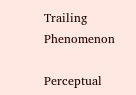Trailing Phenomenon

Perceptual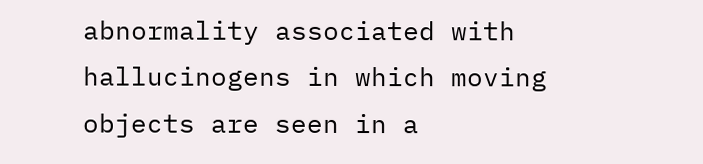abnormality associated with hallucinogens in which moving objects are seen in a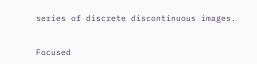series of discrete discontinuous images.


Focused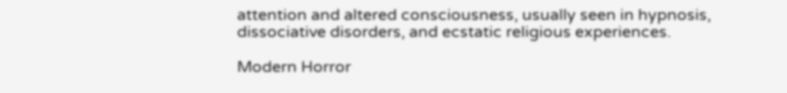attention and altered consciousness, usually seen in hypnosis, dissociative disorders, and ecstatic religious experiences.

Modern Horror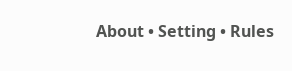About • Setting • Rules